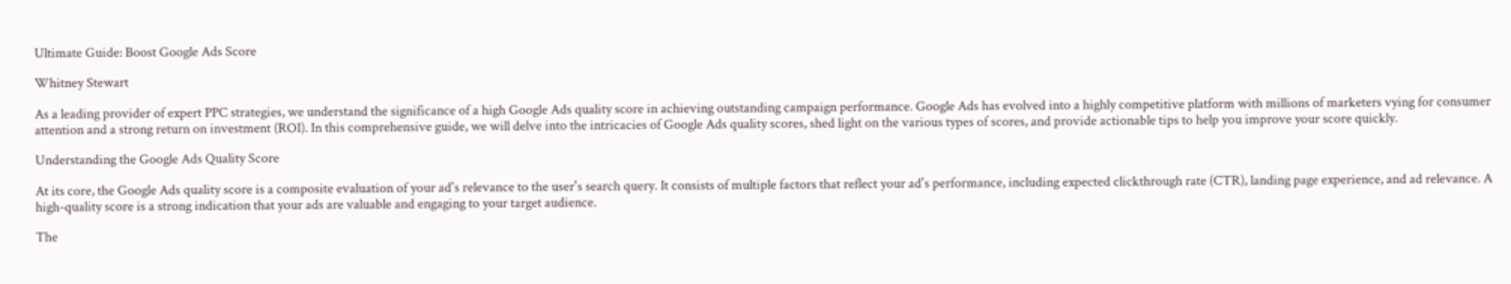Ultimate Guide: Boost Google Ads Score

Whitney Stewart

As a leading provider of expert PPC strategies, we understand the significance of a high Google Ads quality score in achieving outstanding campaign performance. Google Ads has evolved into a highly competitive platform with millions of marketers vying for consumer attention and a strong return on investment (ROI). In this comprehensive guide, we will delve into the intricacies of Google Ads quality scores, shed light on the various types of scores, and provide actionable tips to help you improve your score quickly.

Understanding the Google Ads Quality Score

At its core, the Google Ads quality score is a composite evaluation of your ad's relevance to the user's search query. It consists of multiple factors that reflect your ad's performance, including expected clickthrough rate (CTR), landing page experience, and ad relevance. A high-quality score is a strong indication that your ads are valuable and engaging to your target audience.

The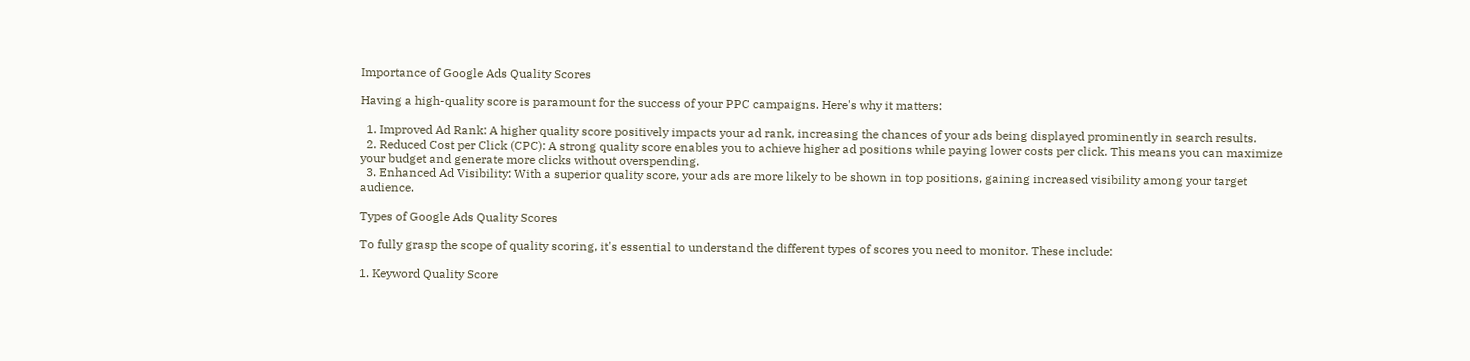Importance of Google Ads Quality Scores

Having a high-quality score is paramount for the success of your PPC campaigns. Here's why it matters:

  1. Improved Ad Rank: A higher quality score positively impacts your ad rank, increasing the chances of your ads being displayed prominently in search results.
  2. Reduced Cost per Click (CPC): A strong quality score enables you to achieve higher ad positions while paying lower costs per click. This means you can maximize your budget and generate more clicks without overspending.
  3. Enhanced Ad Visibility: With a superior quality score, your ads are more likely to be shown in top positions, gaining increased visibility among your target audience.

Types of Google Ads Quality Scores

To fully grasp the scope of quality scoring, it's essential to understand the different types of scores you need to monitor. These include:

1. Keyword Quality Score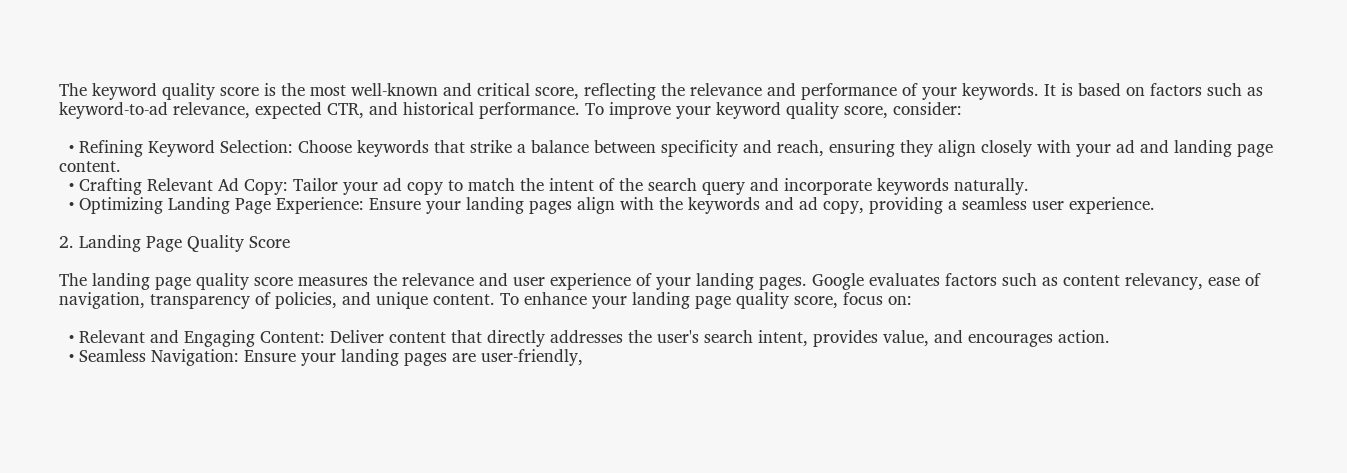The keyword quality score is the most well-known and critical score, reflecting the relevance and performance of your keywords. It is based on factors such as keyword-to-ad relevance, expected CTR, and historical performance. To improve your keyword quality score, consider:

  • Refining Keyword Selection: Choose keywords that strike a balance between specificity and reach, ensuring they align closely with your ad and landing page content.
  • Crafting Relevant Ad Copy: Tailor your ad copy to match the intent of the search query and incorporate keywords naturally.
  • Optimizing Landing Page Experience: Ensure your landing pages align with the keywords and ad copy, providing a seamless user experience.

2. Landing Page Quality Score

The landing page quality score measures the relevance and user experience of your landing pages. Google evaluates factors such as content relevancy, ease of navigation, transparency of policies, and unique content. To enhance your landing page quality score, focus on:

  • Relevant and Engaging Content: Deliver content that directly addresses the user's search intent, provides value, and encourages action.
  • Seamless Navigation: Ensure your landing pages are user-friendly,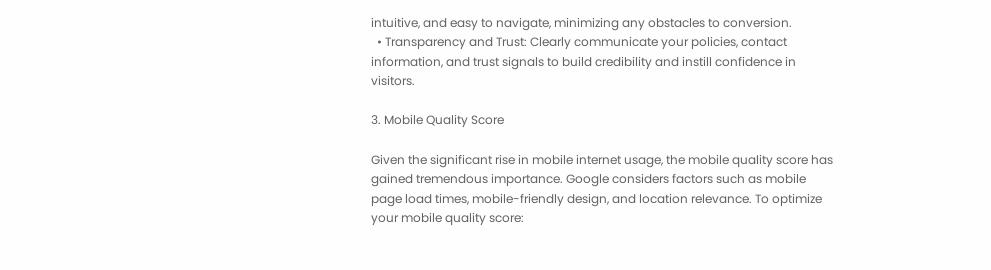intuitive, and easy to navigate, minimizing any obstacles to conversion.
  • Transparency and Trust: Clearly communicate your policies, contact information, and trust signals to build credibility and instill confidence in visitors.

3. Mobile Quality Score

Given the significant rise in mobile internet usage, the mobile quality score has gained tremendous importance. Google considers factors such as mobile page load times, mobile-friendly design, and location relevance. To optimize your mobile quality score: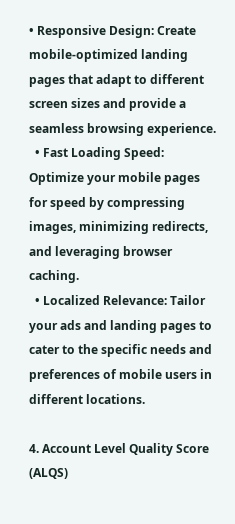• Responsive Design: Create mobile-optimized landing pages that adapt to different screen sizes and provide a seamless browsing experience.
  • Fast Loading Speed: Optimize your mobile pages for speed by compressing images, minimizing redirects, and leveraging browser caching.
  • Localized Relevance: Tailor your ads and landing pages to cater to the specific needs and preferences of mobile users in different locations.

4. Account Level Quality Score (ALQS)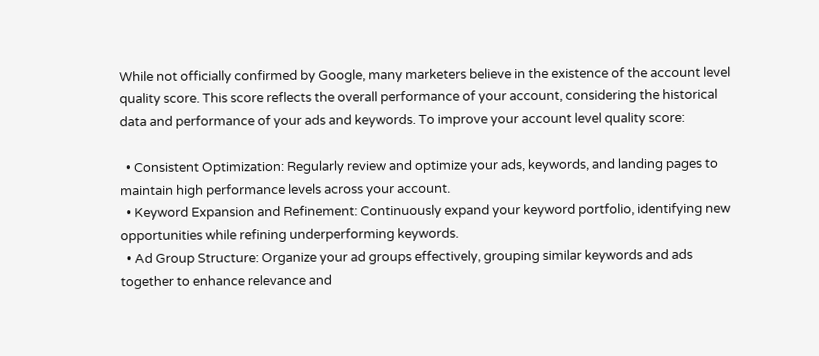While not officially confirmed by Google, many marketers believe in the existence of the account level quality score. This score reflects the overall performance of your account, considering the historical data and performance of your ads and keywords. To improve your account level quality score:

  • Consistent Optimization: Regularly review and optimize your ads, keywords, and landing pages to maintain high performance levels across your account.
  • Keyword Expansion and Refinement: Continuously expand your keyword portfolio, identifying new opportunities while refining underperforming keywords.
  • Ad Group Structure: Organize your ad groups effectively, grouping similar keywords and ads together to enhance relevance and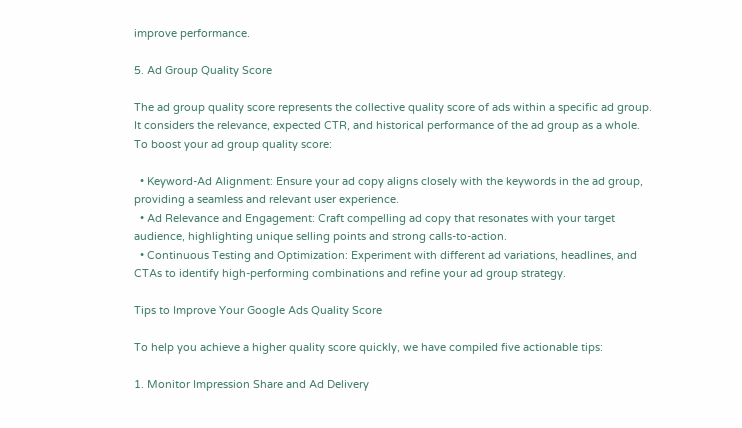improve performance.

5. Ad Group Quality Score

The ad group quality score represents the collective quality score of ads within a specific ad group. It considers the relevance, expected CTR, and historical performance of the ad group as a whole. To boost your ad group quality score:

  • Keyword-Ad Alignment: Ensure your ad copy aligns closely with the keywords in the ad group, providing a seamless and relevant user experience.
  • Ad Relevance and Engagement: Craft compelling ad copy that resonates with your target audience, highlighting unique selling points and strong calls-to-action.
  • Continuous Testing and Optimization: Experiment with different ad variations, headlines, and CTAs to identify high-performing combinations and refine your ad group strategy.

Tips to Improve Your Google Ads Quality Score

To help you achieve a higher quality score quickly, we have compiled five actionable tips:

1. Monitor Impression Share and Ad Delivery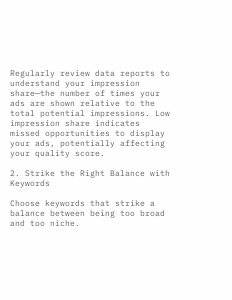Regularly review data reports to understand your impression share—the number of times your ads are shown relative to the total potential impressions. Low impression share indicates missed opportunities to display your ads, potentially affecting your quality score.

2. Strike the Right Balance with Keywords

Choose keywords that strike a balance between being too broad and too niche.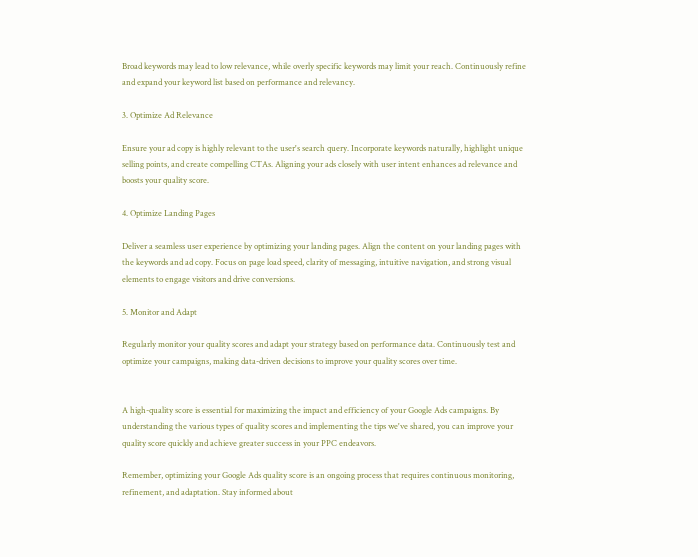Broad keywords may lead to low relevance, while overly specific keywords may limit your reach. Continuously refine and expand your keyword list based on performance and relevancy.

3. Optimize Ad Relevance

Ensure your ad copy is highly relevant to the user's search query. Incorporate keywords naturally, highlight unique selling points, and create compelling CTAs. Aligning your ads closely with user intent enhances ad relevance and boosts your quality score.

4. Optimize Landing Pages

Deliver a seamless user experience by optimizing your landing pages. Align the content on your landing pages with the keywords and ad copy. Focus on page load speed, clarity of messaging, intuitive navigation, and strong visual elements to engage visitors and drive conversions.

5. Monitor and Adapt

Regularly monitor your quality scores and adapt your strategy based on performance data. Continuously test and optimize your campaigns, making data-driven decisions to improve your quality scores over time.


A high-quality score is essential for maximizing the impact and efficiency of your Google Ads campaigns. By understanding the various types of quality scores and implementing the tips we've shared, you can improve your quality score quickly and achieve greater success in your PPC endeavors.

Remember, optimizing your Google Ads quality score is an ongoing process that requires continuous monitoring, refinement, and adaptation. Stay informed about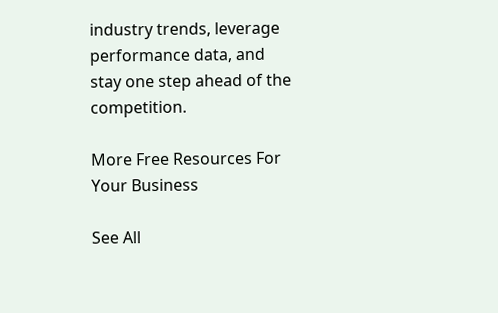industry trends, leverage performance data, and stay one step ahead of the competition.

More Free Resources For Your Business

See All